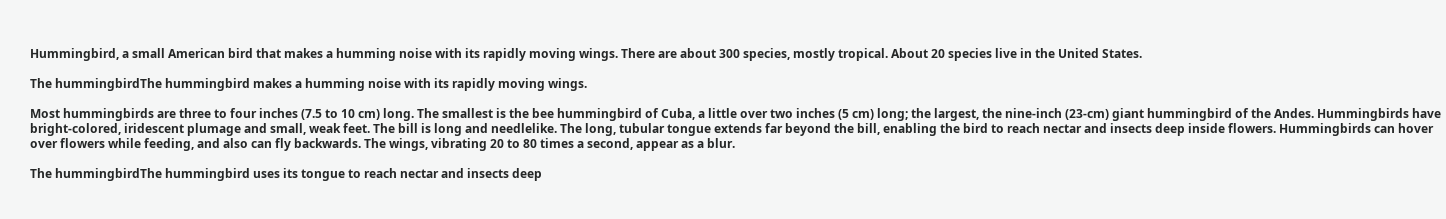Hummingbird, a small American bird that makes a humming noise with its rapidly moving wings. There are about 300 species, mostly tropical. About 20 species live in the United States.

The hummingbirdThe hummingbird makes a humming noise with its rapidly moving wings.

Most hummingbirds are three to four inches (7.5 to 10 cm) long. The smallest is the bee hummingbird of Cuba, a little over two inches (5 cm) long; the largest, the nine-inch (23-cm) giant hummingbird of the Andes. Hummingbirds have bright-colored, iridescent plumage and small, weak feet. The bill is long and needlelike. The long, tubular tongue extends far beyond the bill, enabling the bird to reach nectar and insects deep inside flowers. Hummingbirds can hover over flowers while feeding, and also can fly backwards. The wings, vibrating 20 to 80 times a second, appear as a blur.

The hummingbirdThe hummingbird uses its tongue to reach nectar and insects deep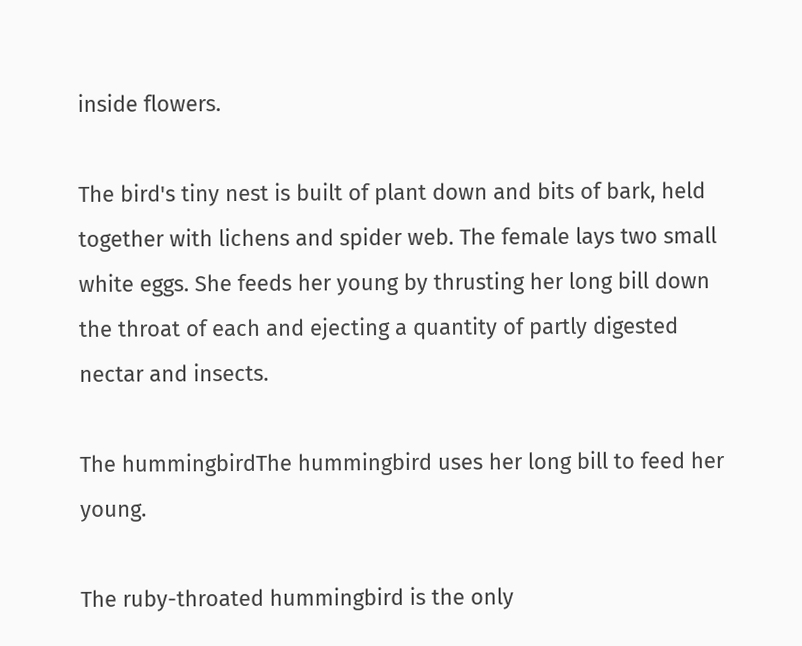inside flowers.

The bird's tiny nest is built of plant down and bits of bark, held together with lichens and spider web. The female lays two small white eggs. She feeds her young by thrusting her long bill down the throat of each and ejecting a quantity of partly digested nectar and insects.

The hummingbirdThe hummingbird uses her long bill to feed her young.

The ruby-throated hummingbird is the only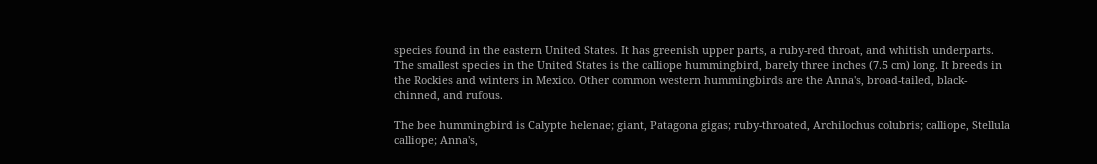species found in the eastern United States. It has greenish upper parts, a ruby-red throat, and whitish underparts. The smallest species in the United States is the calliope hummingbird, barely three inches (7.5 cm) long. It breeds in the Rockies and winters in Mexico. Other common western hummingbirds are the Anna's, broad-tailed, black-chinned, and rufous.

The bee hummingbird is Calypte helenae; giant, Patagona gigas; ruby-throated, Archilochus colubris; calliope, Stellula calliope; Anna's,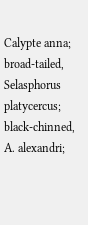Calypte anna; broad-tailed, Selasphorus platycercus; black-chinned, A. alexandri;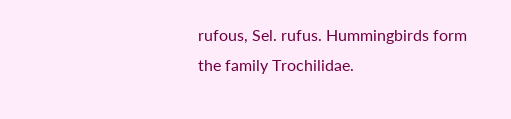rufous, Sel. rufus. Hummingbirds form the family Trochilidae.